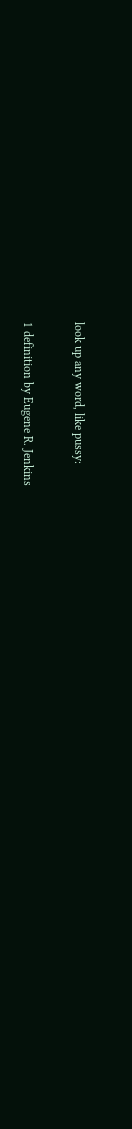look up any word, like pussy:

1 definition by Eugene R. Jenkins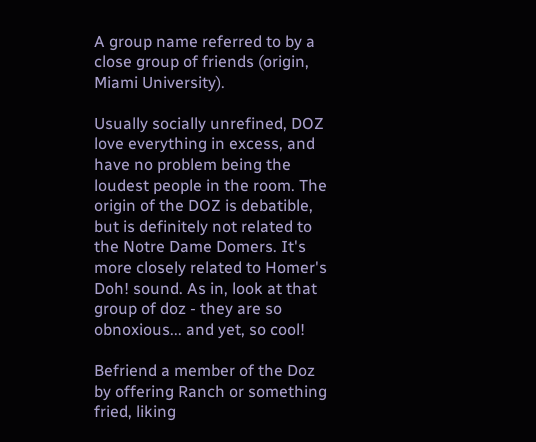A group name referred to by a close group of friends (origin, Miami University).

Usually socially unrefined, DOZ love everything in excess, and have no problem being the loudest people in the room. The origin of the DOZ is debatible, but is definitely not related to the Notre Dame Domers. It's more closely related to Homer's Doh! sound. As in, look at that group of doz - they are so obnoxious... and yet, so cool!

Befriend a member of the Doz by offering Ranch or something fried, liking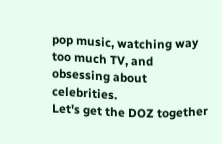pop music, watching way too much TV, and obsessing about celebrities.
Let's get the DOZ together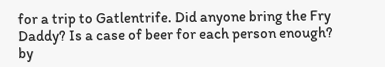for a trip to Gatlentrife. Did anyone bring the Fry Daddy? Is a case of beer for each person enough?
by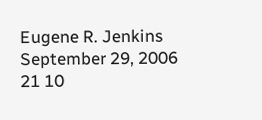Eugene R. Jenkins September 29, 2006
21 10